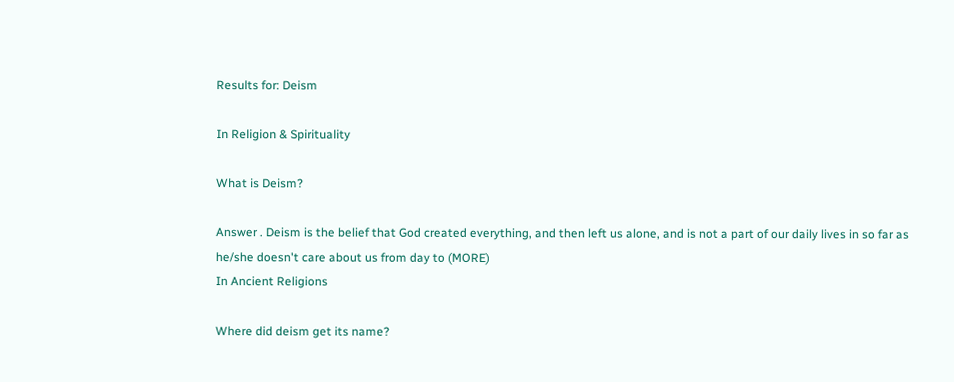Results for: Deism

In Religion & Spirituality

What is Deism?

Answer . Deism is the belief that God created everything, and then left us alone, and is not a part of our daily lives in so far as he/she doesn't care about us from day to (MORE)
In Ancient Religions

Where did deism get its name?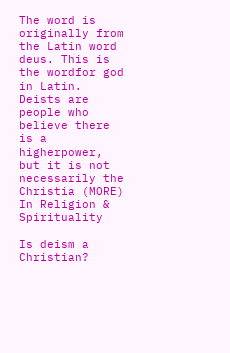The word is originally from the Latin word deus. This is the wordfor god in Latin. Deists are people who believe there is a higherpower, but it is not necessarily the Christia (MORE)
In Religion & Spirituality

Is deism a Christian?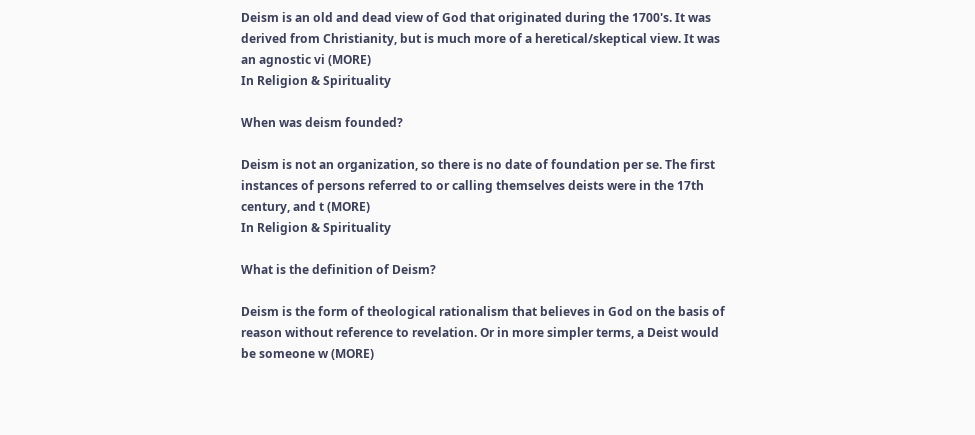Deism is an old and dead view of God that originated during the 1700's. It was derived from Christianity, but is much more of a heretical/skeptical view. It was an agnostic vi (MORE)
In Religion & Spirituality

When was deism founded?

Deism is not an organization, so there is no date of foundation per se. The first instances of persons referred to or calling themselves deists were in the 17th century, and t (MORE)
In Religion & Spirituality

What is the definition of Deism?

Deism is the form of theological rationalism that believes in God on the basis of reason without reference to revelation. Or in more simpler terms, a Deist would be someone w (MORE)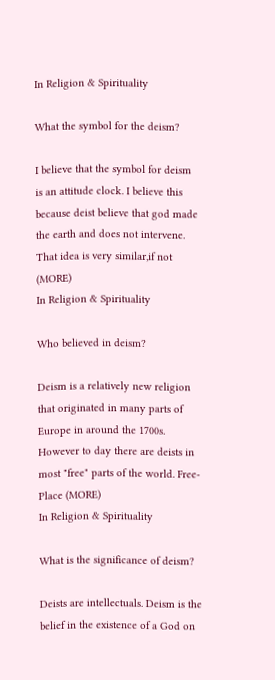In Religion & Spirituality

What the symbol for the deism?

I believe that the symbol for deism is an attitude clock. I believe this because deist believe that god made the earth and does not intervene. That idea is very similar,if not (MORE)
In Religion & Spirituality

Who believed in deism?

Deism is a relatively new religion that originated in many parts of Europe in around the 1700s. However to day there are deists in most "free" parts of the world. Free- Place (MORE)
In Religion & Spirituality

What is the significance of deism?

Deists are intellectuals. Deism is the belief in the existence of a God on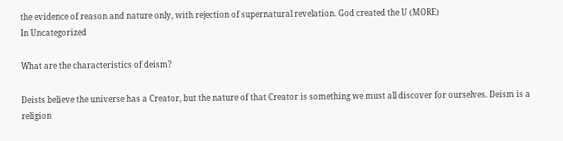the evidence of reason and nature only, with rejection of supernatural revelation. God created the U (MORE)
In Uncategorized

What are the characteristics of deism?

Deists believe the universe has a Creator, but the nature of that Creator is something we must all discover for ourselves. Deism is a religion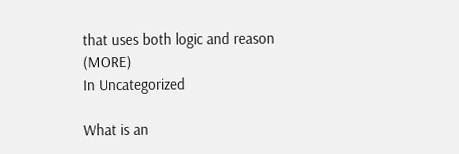that uses both logic and reason (MORE)
In Uncategorized

What is an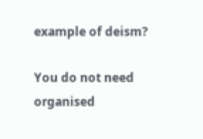example of deism?

You do not need organised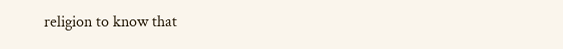religion to know that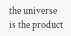the universe is the product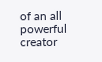of an all powerful creator